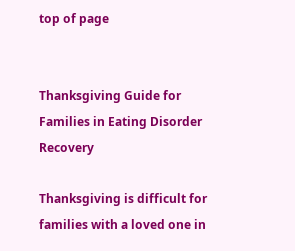top of page


Thanksgiving Guide for Families in Eating Disorder Recovery

Thanksgiving is difficult for families with a loved one in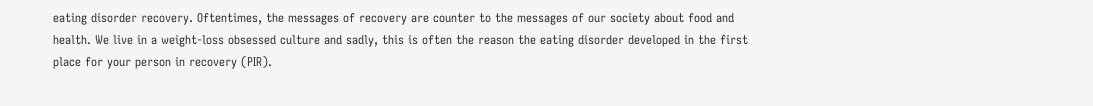eating disorder recovery. Oftentimes, the messages of recovery are counter to the messages of our society about food and health. We live in a weight-loss obsessed culture and sadly, this is often the reason the eating disorder developed in the first place for your person in recovery (PIR).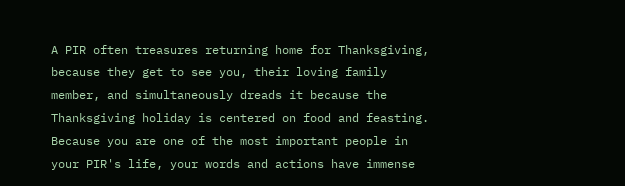A PIR often treasures returning home for Thanksgiving, because they get to see you, their loving family member, and simultaneously dreads it because the Thanksgiving holiday is centered on food and feasting. Because you are one of the most important people in your PIR's life, your words and actions have immense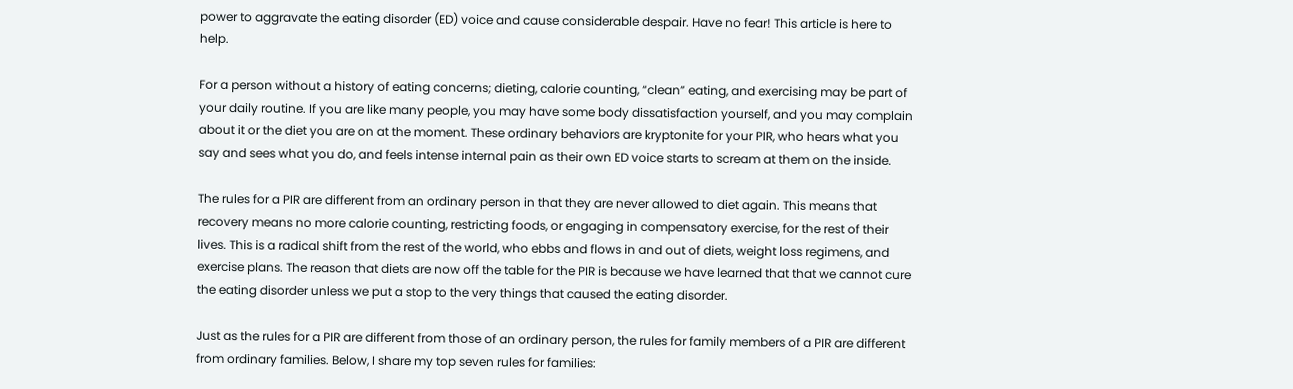power to aggravate the eating disorder (ED) voice and cause considerable despair. Have no fear! This article is here to help.

For a person without a history of eating concerns; dieting, calorie counting, “clean” eating, and exercising may be part of your daily routine. If you are like many people, you may have some body dissatisfaction yourself, and you may complain about it or the diet you are on at the moment. These ordinary behaviors are kryptonite for your PIR, who hears what you say and sees what you do, and feels intense internal pain as their own ED voice starts to scream at them on the inside.

The rules for a PIR are different from an ordinary person in that they are never allowed to diet again. This means that recovery means no more calorie counting, restricting foods, or engaging in compensatory exercise, for the rest of their lives. This is a radical shift from the rest of the world, who ebbs and flows in and out of diets, weight loss regimens, and exercise plans. The reason that diets are now off the table for the PIR is because we have learned that that we cannot cure the eating disorder unless we put a stop to the very things that caused the eating disorder.

Just as the rules for a PIR are different from those of an ordinary person, the rules for family members of a PIR are different from ordinary families. Below, I share my top seven rules for families: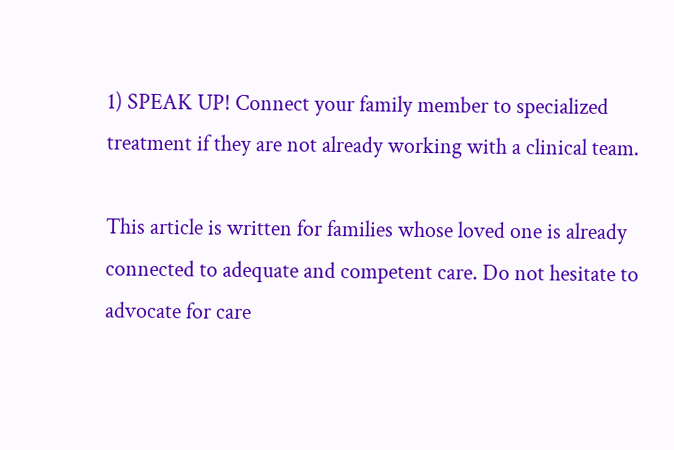1) SPEAK UP! Connect your family member to specialized treatment if they are not already working with a clinical team.

This article is written for families whose loved one is already connected to adequate and competent care. Do not hesitate to advocate for care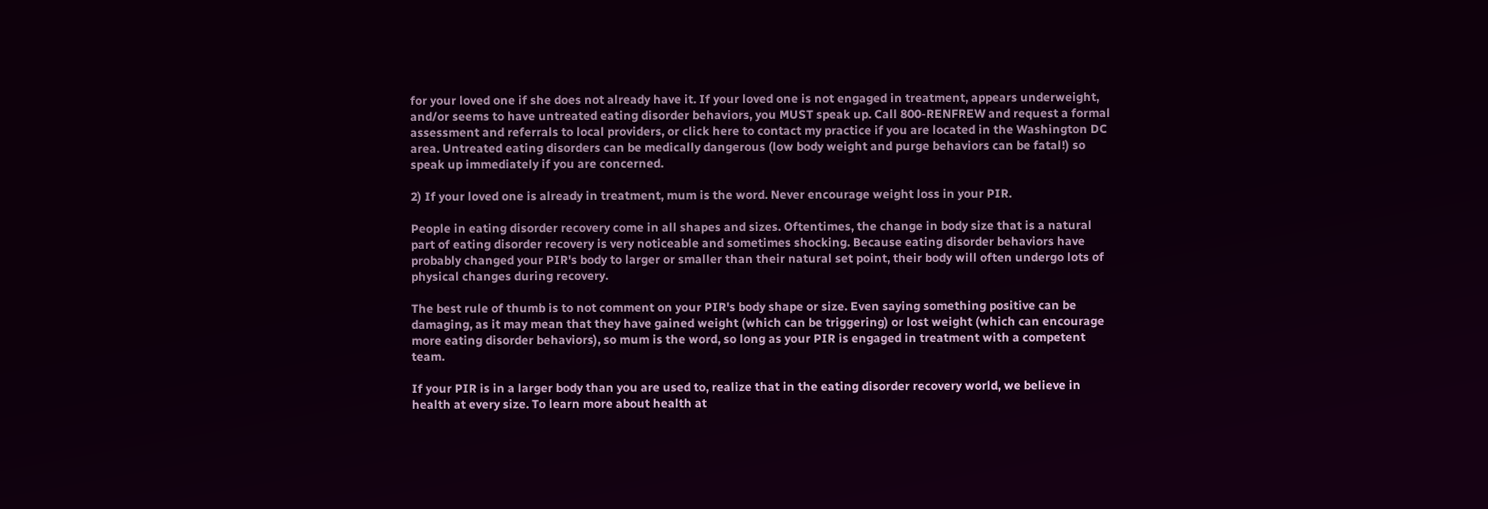for your loved one if she does not already have it. If your loved one is not engaged in treatment, appears underweight, and/or seems to have untreated eating disorder behaviors, you MUST speak up. Call 800-RENFREW and request a formal assessment and referrals to local providers, or click here to contact my practice if you are located in the Washington DC area. Untreated eating disorders can be medically dangerous (low body weight and purge behaviors can be fatal!) so speak up immediately if you are concerned.

2) If your loved one is already in treatment, mum is the word. Never encourage weight loss in your PIR.

People in eating disorder recovery come in all shapes and sizes. Oftentimes, the change in body size that is a natural part of eating disorder recovery is very noticeable and sometimes shocking. Because eating disorder behaviors have probably changed your PIR's body to larger or smaller than their natural set point, their body will often undergo lots of physical changes during recovery.

The best rule of thumb is to not comment on your PIR's body shape or size. Even saying something positive can be damaging, as it may mean that they have gained weight (which can be triggering) or lost weight (which can encourage more eating disorder behaviors), so mum is the word, so long as your PIR is engaged in treatment with a competent team.

If your PIR is in a larger body than you are used to, realize that in the eating disorder recovery world, we believe in health at every size. To learn more about health at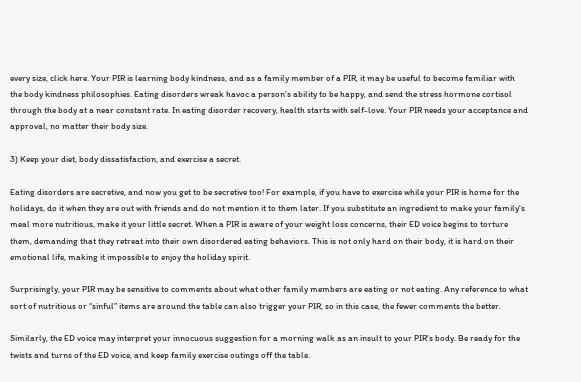every size, click here. Your PIR is learning body kindness, and as a family member of a PIR, it may be useful to become familiar with the body kindness philosophies. Eating disorders wreak havoc a person's ability to be happy, and send the stress hormone cortisol through the body at a near constant rate. In eating disorder recovery, health starts with self-love. Your PIR needs your acceptance and approval, no matter their body size.

3) Keep your diet, body dissatisfaction, and exercise a secret.

Eating disorders are secretive, and now you get to be secretive too! For example, if you have to exercise while your PIR is home for the holidays, do it when they are out with friends and do not mention it to them later. If you substitute an ingredient to make your family's meal more nutritious, make it your little secret. When a PIR is aware of your weight loss concerns, their ED voice begins to torture them, demanding that they retreat into their own disordered eating behaviors. This is not only hard on their body, it is hard on their emotional life, making it impossible to enjoy the holiday spirit.

Surprisingly, your PIR may be sensitive to comments about what other family members are eating or not eating. Any reference to what sort of nutritious or “sinful” items are around the table can also trigger your PIR, so in this case, the fewer comments the better.

Similarly, the ED voice may interpret your innocuous suggestion for a morning walk as an insult to your PIR's body. Be ready for the twists and turns of the ED voice, and keep family exercise outings off the table.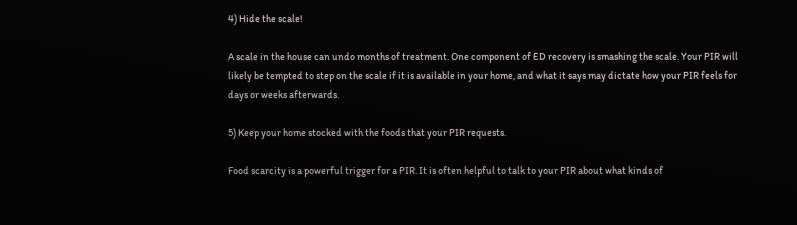4) Hide the scale!

A scale in the house can undo months of treatment. One component of ED recovery is smashing the scale. Your PIR will likely be tempted to step on the scale if it is available in your home, and what it says may dictate how your PIR feels for days or weeks afterwards.

5) Keep your home stocked with the foods that your PIR requests.

Food scarcity is a powerful trigger for a PIR. It is often helpful to talk to your PIR about what kinds of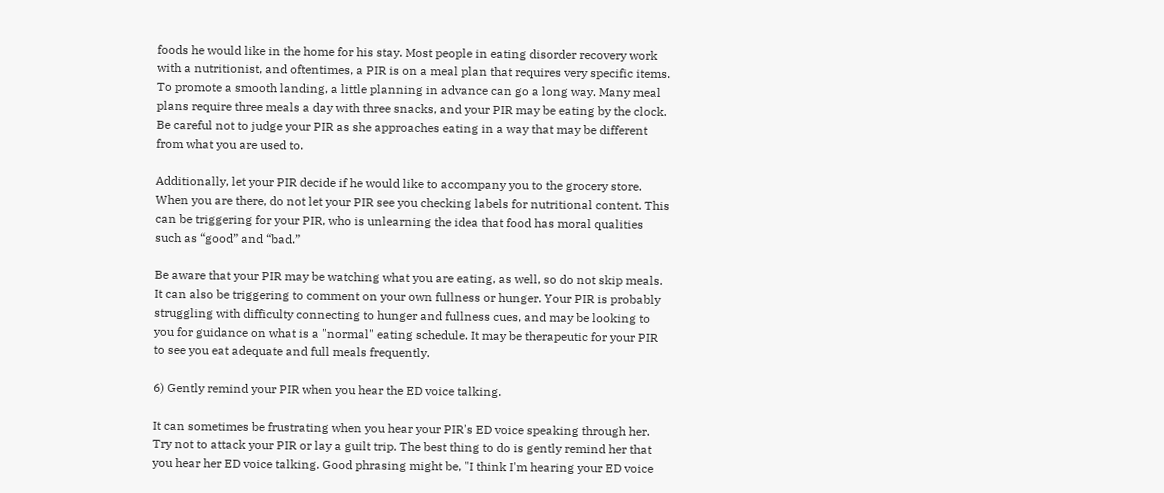foods he would like in the home for his stay. Most people in eating disorder recovery work with a nutritionist, and oftentimes, a PIR is on a meal plan that requires very specific items. To promote a smooth landing, a little planning in advance can go a long way. Many meal plans require three meals a day with three snacks, and your PIR may be eating by the clock. Be careful not to judge your PIR as she approaches eating in a way that may be different from what you are used to.

Additionally, let your PIR decide if he would like to accompany you to the grocery store. When you are there, do not let your PIR see you checking labels for nutritional content. This can be triggering for your PIR, who is unlearning the idea that food has moral qualities such as “good” and “bad.”

Be aware that your PIR may be watching what you are eating, as well, so do not skip meals. It can also be triggering to comment on your own fullness or hunger. Your PIR is probably struggling with difficulty connecting to hunger and fullness cues, and may be looking to you for guidance on what is a "normal" eating schedule. It may be therapeutic for your PIR to see you eat adequate and full meals frequently.

6) Gently remind your PIR when you hear the ED voice talking.

It can sometimes be frustrating when you hear your PIR's ED voice speaking through her. Try not to attack your PIR or lay a guilt trip. The best thing to do is gently remind her that you hear her ED voice talking. Good phrasing might be, "I think I'm hearing your ED voice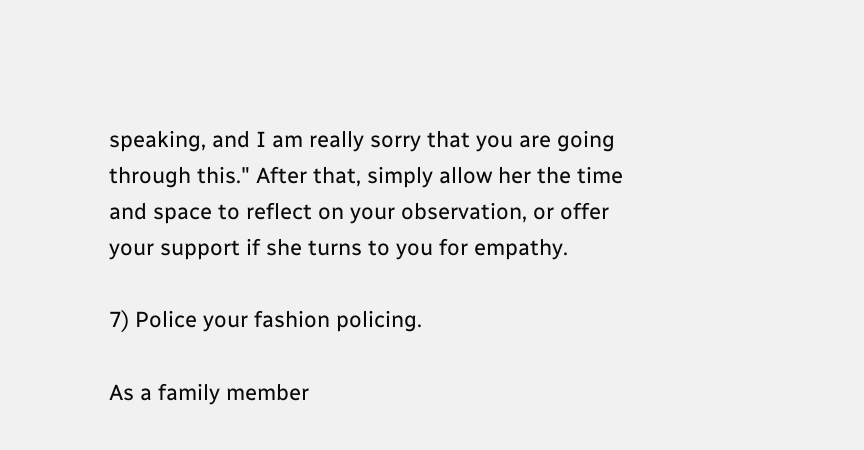speaking, and I am really sorry that you are going through this." After that, simply allow her the time and space to reflect on your observation, or offer your support if she turns to you for empathy.

7) Police your fashion policing.

As a family member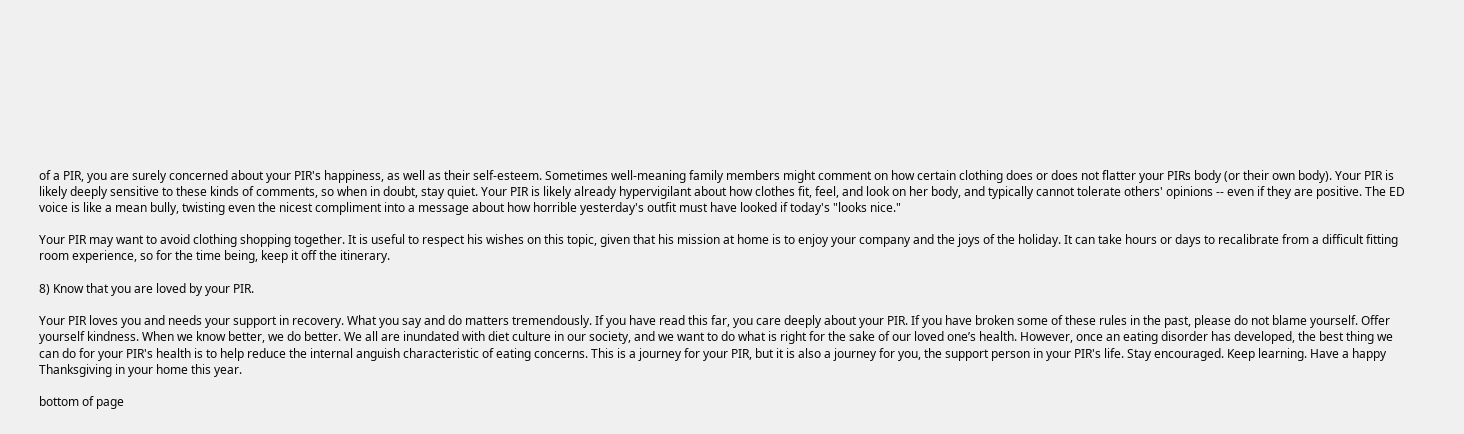of a PIR, you are surely concerned about your PIR's happiness, as well as their self-esteem. Sometimes well-meaning family members might comment on how certain clothing does or does not flatter your PIRs body (or their own body). Your PIR is likely deeply sensitive to these kinds of comments, so when in doubt, stay quiet. Your PIR is likely already hypervigilant about how clothes fit, feel, and look on her body, and typically cannot tolerate others' opinions -- even if they are positive. The ED voice is like a mean bully, twisting even the nicest compliment into a message about how horrible yesterday's outfit must have looked if today's "looks nice."

Your PIR may want to avoid clothing shopping together. It is useful to respect his wishes on this topic, given that his mission at home is to enjoy your company and the joys of the holiday. It can take hours or days to recalibrate from a difficult fitting room experience, so for the time being, keep it off the itinerary.

8) Know that you are loved by your PIR.

Your PIR loves you and needs your support in recovery. What you say and do matters tremendously. If you have read this far, you care deeply about your PIR. If you have broken some of these rules in the past, please do not blame yourself. Offer yourself kindness. When we know better, we do better. We all are inundated with diet culture in our society, and we want to do what is right for the sake of our loved one’s health. However, once an eating disorder has developed, the best thing we can do for your PIR's health is to help reduce the internal anguish characteristic of eating concerns. This is a journey for your PIR, but it is also a journey for you, the support person in your PIR's life. Stay encouraged. Keep learning. Have a happy Thanksgiving in your home this year.

bottom of page